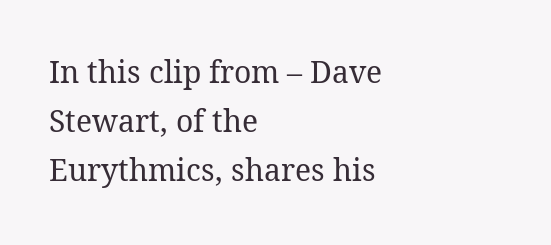In this clip from – Dave Stewart, of the Eurythmics, shares his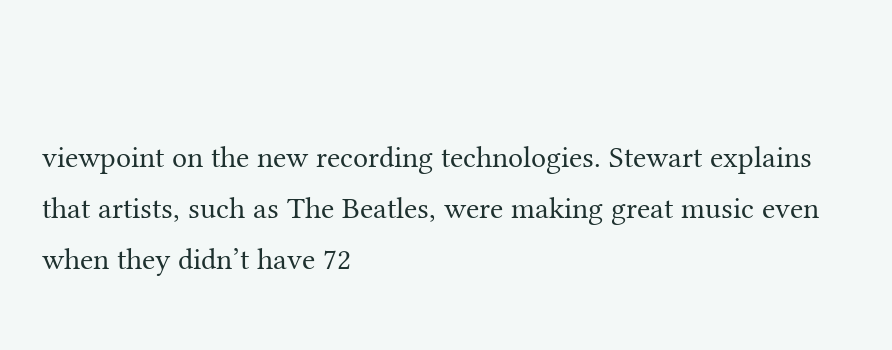viewpoint on the new recording technologies. Stewart explains that artists, such as The Beatles, were making great music even when they didn’t have 72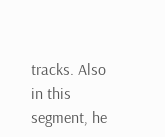tracks. Also in this segment, he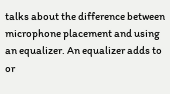talks about the difference between microphone placement and using an equalizer. An equalizer adds to or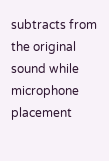subtracts from the original sound while microphone placement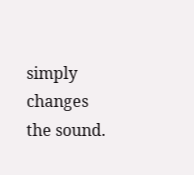simply changes the sound.